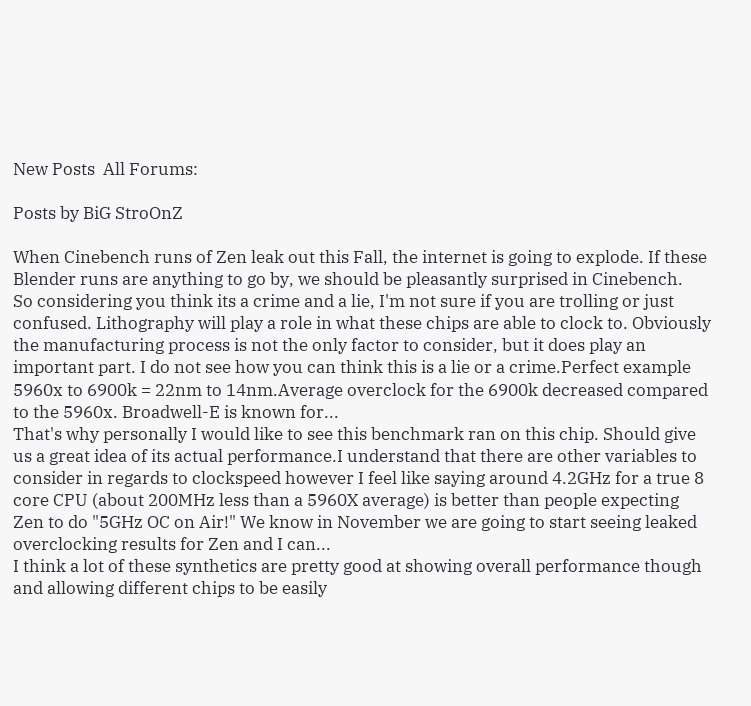New Posts  All Forums:

Posts by BiG StroOnZ

When Cinebench runs of Zen leak out this Fall, the internet is going to explode. If these Blender runs are anything to go by, we should be pleasantly surprised in Cinebench.
So considering you think its a crime and a lie, I'm not sure if you are trolling or just confused. Lithography will play a role in what these chips are able to clock to. Obviously the manufacturing process is not the only factor to consider, but it does play an important part. I do not see how you can think this is a lie or a crime.Perfect example 5960x to 6900k = 22nm to 14nm.Average overclock for the 6900k decreased compared to the 5960x. Broadwell-E is known for...
That's why personally I would like to see this benchmark ran on this chip. Should give us a great idea of its actual performance.I understand that there are other variables to consider in regards to clockspeed however I feel like saying around 4.2GHz for a true 8 core CPU (about 200MHz less than a 5960X average) is better than people expecting Zen to do "5GHz OC on Air!" We know in November we are going to start seeing leaked overclocking results for Zen and I can...
I think a lot of these synthetics are pretty good at showing overall performance though and allowing different chips to be easily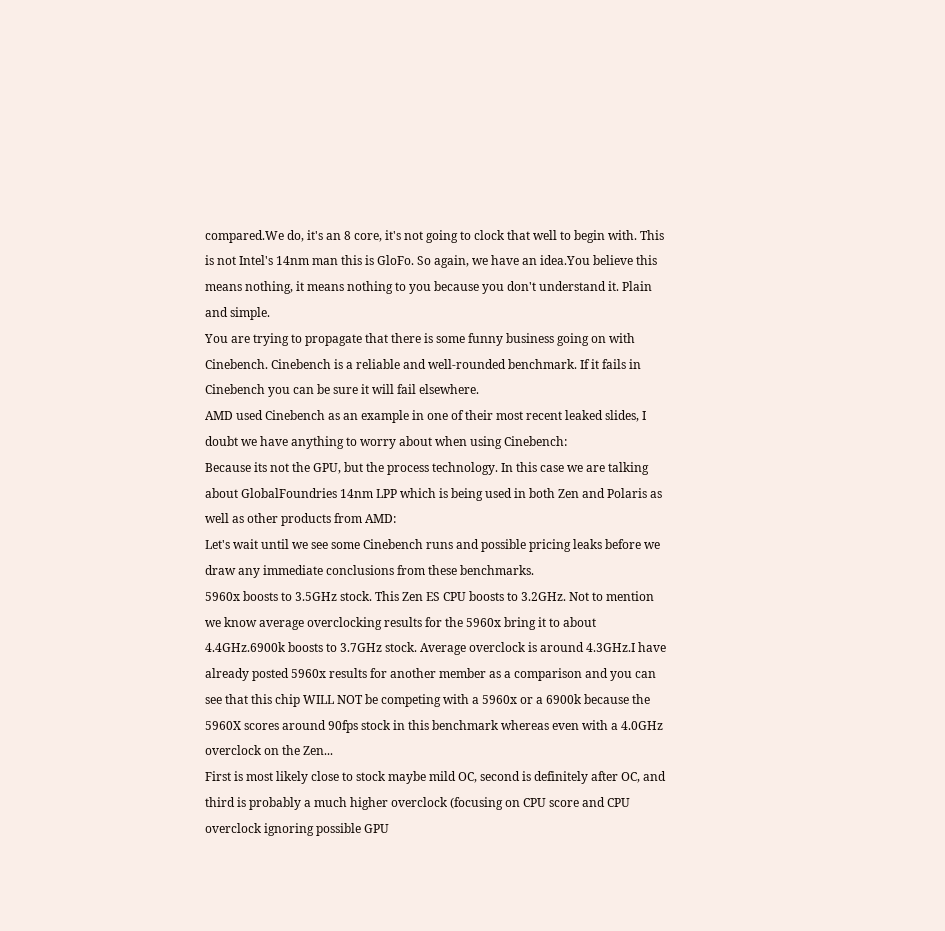compared.We do, it's an 8 core, it's not going to clock that well to begin with. This is not Intel's 14nm man this is GloFo. So again, we have an idea.You believe this means nothing, it means nothing to you because you don't understand it. Plain and simple.
You are trying to propagate that there is some funny business going on with Cinebench. Cinebench is a reliable and well-rounded benchmark. If it fails in Cinebench you can be sure it will fail elsewhere.
AMD used Cinebench as an example in one of their most recent leaked slides, I doubt we have anything to worry about when using Cinebench:
Because its not the GPU, but the process technology. In this case we are talking about GlobalFoundries 14nm LPP which is being used in both Zen and Polaris as well as other products from AMD:
Let's wait until we see some Cinebench runs and possible pricing leaks before we draw any immediate conclusions from these benchmarks.
5960x boosts to 3.5GHz stock. This Zen ES CPU boosts to 3.2GHz. Not to mention we know average overclocking results for the 5960x bring it to about 4.4GHz.6900k boosts to 3.7GHz stock. Average overclock is around 4.3GHz.I have already posted 5960x results for another member as a comparison and you can see that this chip WILL NOT be competing with a 5960x or a 6900k because the 5960X scores around 90fps stock in this benchmark whereas even with a 4.0GHz overclock on the Zen...
First is most likely close to stock maybe mild OC, second is definitely after OC, and third is probably a much higher overclock (focusing on CPU score and CPU overclock ignoring possible GPU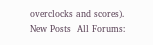overclocks and scores).
New Posts  All Forums: